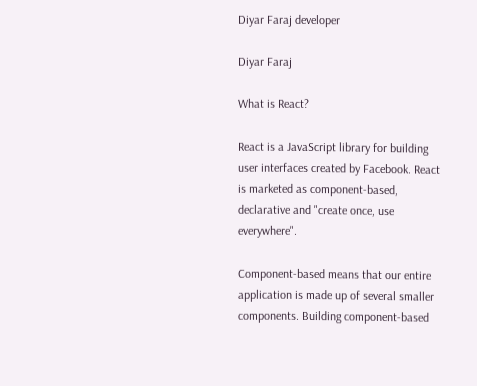Diyar Faraj developer

Diyar Faraj

What is React?

React is a JavaScript library for building user interfaces created by Facebook. React is marketed as component-based, declarative and "create once, use everywhere".

Component-based means that our entire application is made up of several smaller components. Building component-based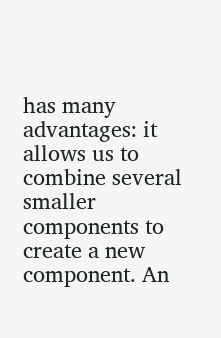has many advantages: it allows us to combine several smaller components to create a new component. An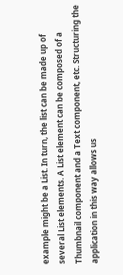example might be a List. In turn, the list can be made up of several List elements. A List element can be composed of a Thumbnail component and a Text component, etc. Structuring the application in this way allows us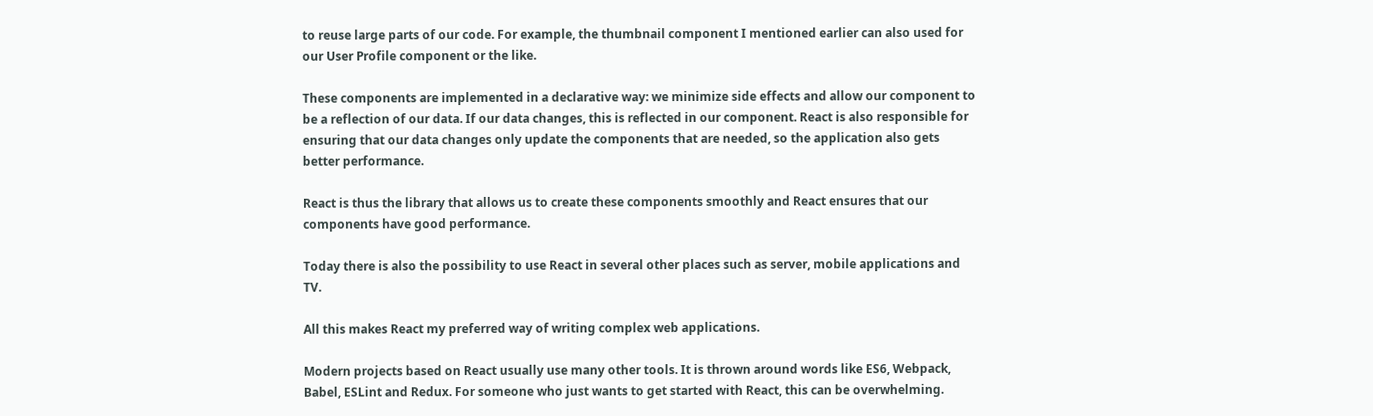to reuse large parts of our code. For example, the thumbnail component I mentioned earlier can also used for our User Profile component or the like.

These components are implemented in a declarative way: we minimize side effects and allow our component to be a reflection of our data. If our data changes, this is reflected in our component. React is also responsible for ensuring that our data changes only update the components that are needed, so the application also gets better performance.

React is thus the library that allows us to create these components smoothly and React ensures that our components have good performance.

Today there is also the possibility to use React in several other places such as server, mobile applications and TV.

All this makes React my preferred way of writing complex web applications.

Modern projects based on React usually use many other tools. It is thrown around words like ES6, Webpack, Babel, ESLint and Redux. For someone who just wants to get started with React, this can be overwhelming.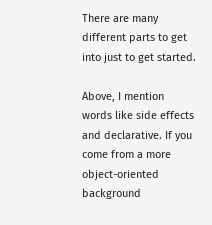There are many different parts to get into just to get started.

Above, I mention words like side effects and declarative. If you come from a more object-oriented background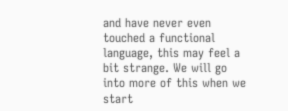and have never even touched a functional language, this may feel a bit strange. We will go into more of this when we start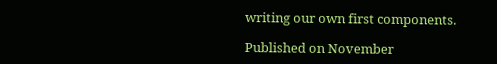writing our own first components.

Published on November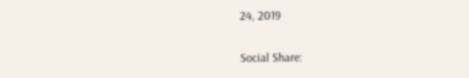24, 2019

Social Share: